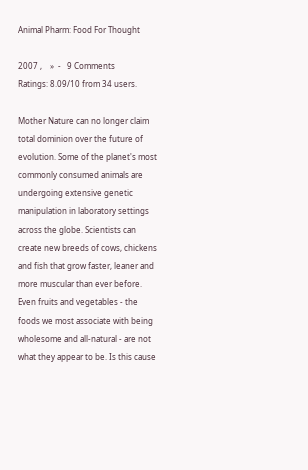Animal Pharm: Food For Thought

2007 ,    »  -   9 Comments
Ratings: 8.09/10 from 34 users.

Mother Nature can no longer claim total dominion over the future of evolution. Some of the planet's most commonly consumed animals are undergoing extensive genetic manipulation in laboratory settings across the globe. Scientists can create new breeds of cows, chickens and fish that grow faster, leaner and more muscular than ever before. Even fruits and vegetables - the foods we most associate with being wholesome and all-natural - are not what they appear to be. Is this cause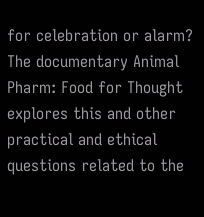for celebration or alarm? The documentary Animal Pharm: Food for Thought explores this and other practical and ethical questions related to the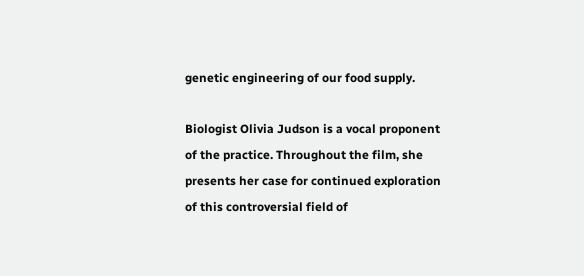genetic engineering of our food supply.

Biologist Olivia Judson is a vocal proponent of the practice. Throughout the film, she presents her case for continued exploration of this controversial field of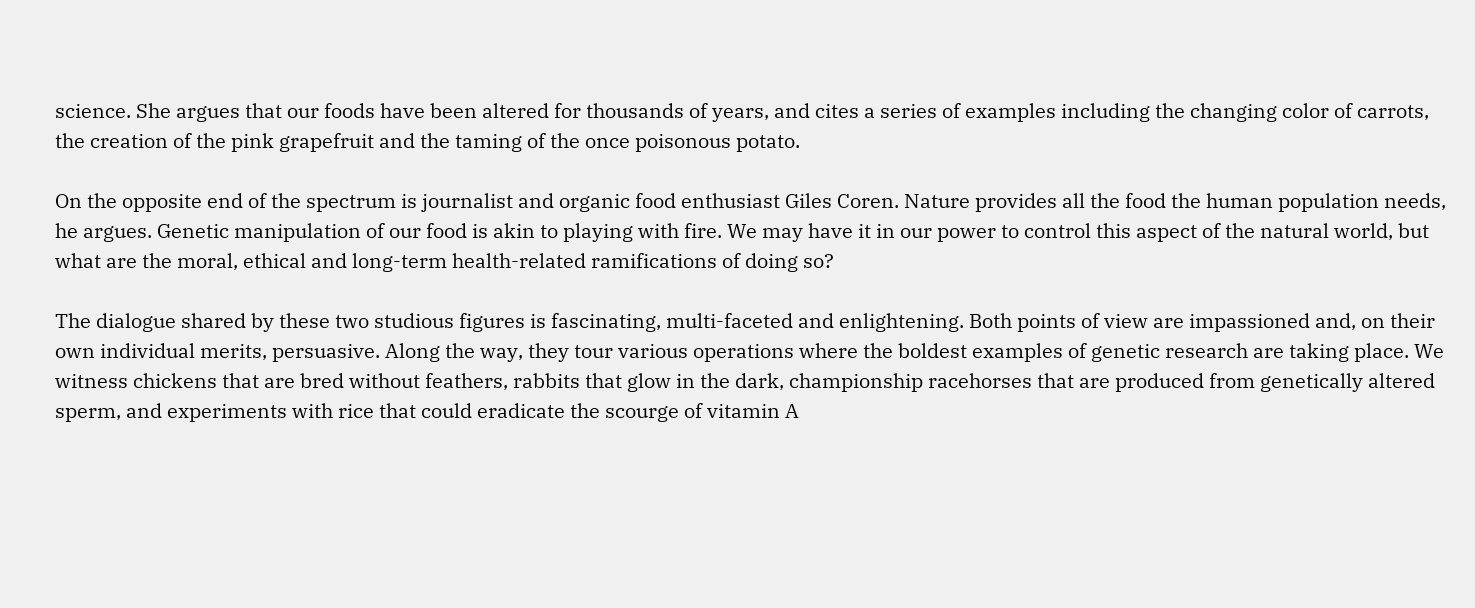science. She argues that our foods have been altered for thousands of years, and cites a series of examples including the changing color of carrots, the creation of the pink grapefruit and the taming of the once poisonous potato.

On the opposite end of the spectrum is journalist and organic food enthusiast Giles Coren. Nature provides all the food the human population needs, he argues. Genetic manipulation of our food is akin to playing with fire. We may have it in our power to control this aspect of the natural world, but what are the moral, ethical and long-term health-related ramifications of doing so?

The dialogue shared by these two studious figures is fascinating, multi-faceted and enlightening. Both points of view are impassioned and, on their own individual merits, persuasive. Along the way, they tour various operations where the boldest examples of genetic research are taking place. We witness chickens that are bred without feathers, rabbits that glow in the dark, championship racehorses that are produced from genetically altered sperm, and experiments with rice that could eradicate the scourge of vitamin A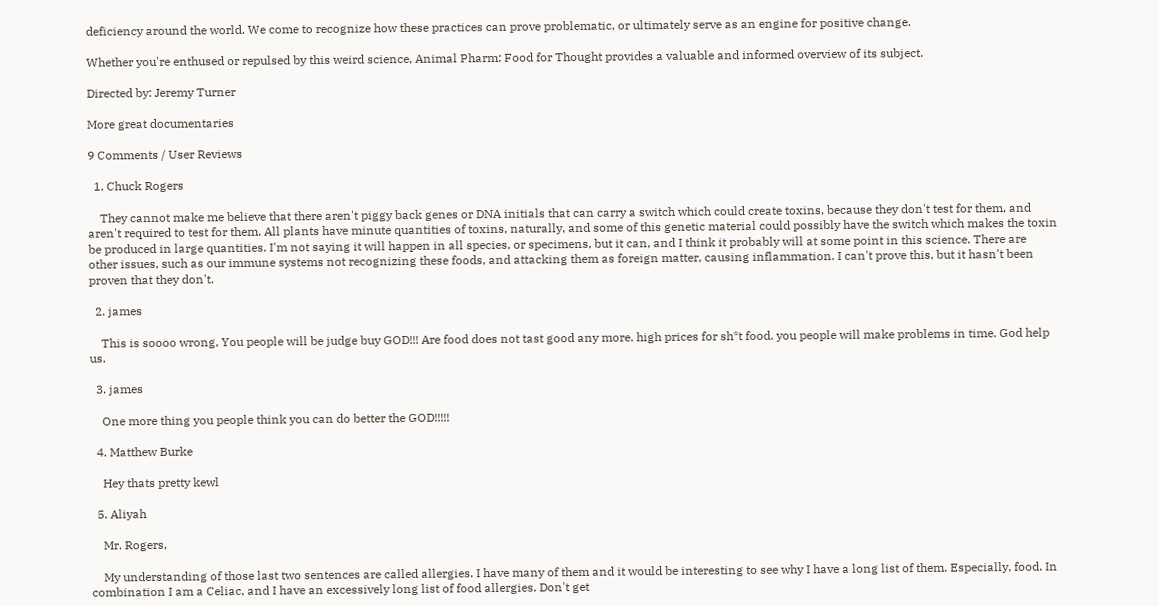deficiency around the world. We come to recognize how these practices can prove problematic, or ultimately serve as an engine for positive change.

Whether you're enthused or repulsed by this weird science, Animal Pharm: Food for Thought provides a valuable and informed overview of its subject.

Directed by: Jeremy Turner

More great documentaries

9 Comments / User Reviews

  1. Chuck Rogers

    They cannot make me believe that there aren't piggy back genes or DNA initials that can carry a switch which could create toxins, because they don't test for them, and aren't required to test for them. All plants have minute quantities of toxins, naturally, and some of this genetic material could possibly have the switch which makes the toxin be produced in large quantities. I'm not saying it will happen in all species, or specimens, but it can, and I think it probably will at some point in this science. There are other issues, such as our immune systems not recognizing these foods, and attacking them as foreign matter, causing inflammation. I can't prove this, but it hasn't been proven that they don't.

  2. james

    This is soooo wrong, You people will be judge buy GOD!!! Are food does not tast good any more. high prices for sh*t food. you people will make problems in time. God help us.

  3. james

    One more thing you people think you can do better the GOD!!!!!

  4. Matthew Burke

    Hey thats pretty kewl

  5. Aliyah

    Mr. Rogers,

    My understanding of those last two sentences are called allergies. I have many of them and it would be interesting to see why I have a long list of them. Especially, food. In combination I am a Celiac, and I have an excessively long list of food allergies. Don't get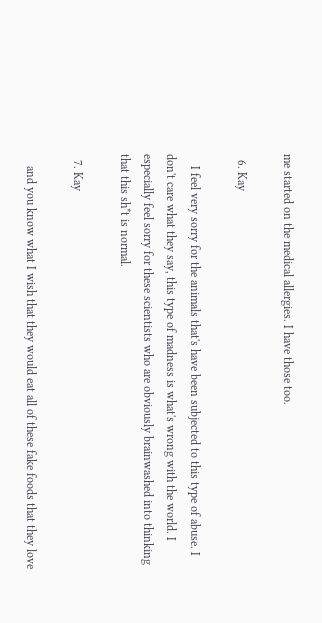me started on the medical allergies. I have those too.

  6. Kay

    I feel very sorry for the animals that's have been subjected to this type of abuse. I don't care what they say, this type of madness is what's wrong with the world. I especially feel sorry for these scientists who are obviously brainwashed into thinking that this sh*t is normal.

  7. Kay

    and you know what I wish that they would eat all of these fake foods that they love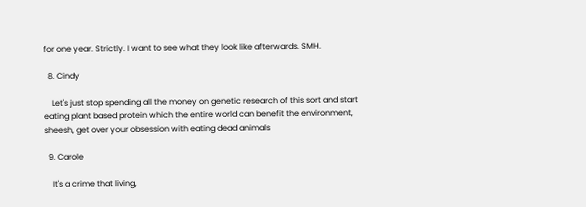for one year. Strictly. I want to see what they look like afterwards. SMH.

  8. Cindy

    Let's just stop spending all the money on genetic research of this sort and start eating plant based protein which the entire world can benefit the environment, sheesh, get over your obsession with eating dead animals

  9. Carole

    It's a crime that living,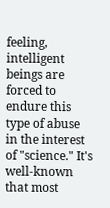feeling, intelligent beings are forced to endure this type of abuse in the interest of "science." It's well-known that most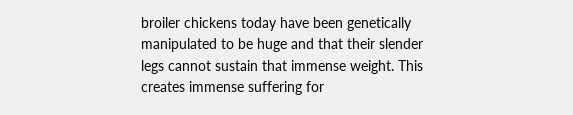broiler chickens today have been genetically manipulated to be huge and that their slender legs cannot sustain that immense weight. This creates immense suffering for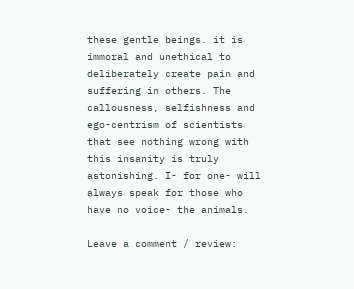these gentle beings. it is immoral and unethical to deliberately create pain and suffering in others. The callousness, selfishness and ego-centrism of scientists that see nothing wrong with this insanity is truly astonishing. I- for one- will always speak for those who have no voice- the animals.

Leave a comment / review: